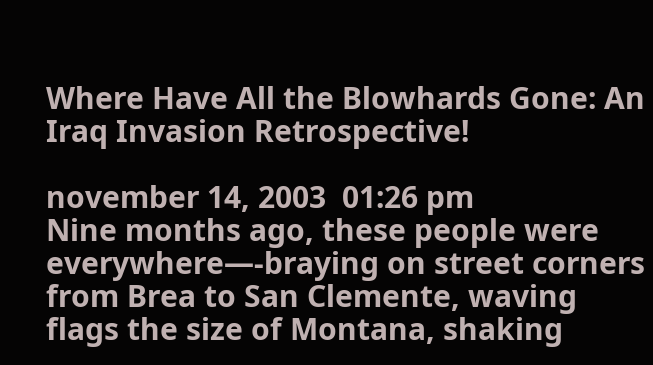Where Have All the Blowhards Gone: An Iraq Invasion Retrospective!

november 14, 2003  01:26 pm
Nine months ago, these people were everywhere—-braying on street corners from Brea to San Clemente, waving flags the size of Montana, shaking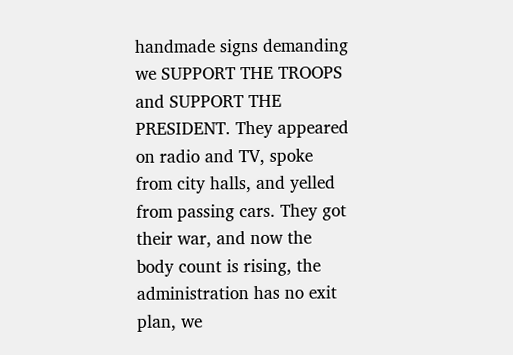handmade signs demanding we SUPPORT THE TROOPS and SUPPORT THE PRESIDENT. They appeared on radio and TV, spoke from city halls, and yelled from passing cars. They got their war, and now the body count is rising, the administration has no exit plan, we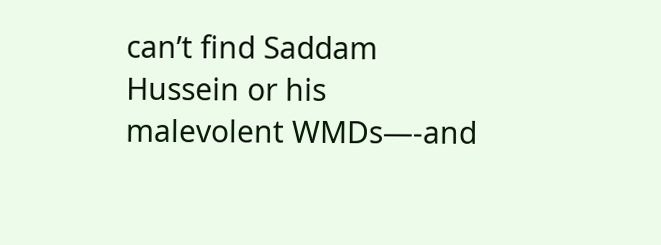can’t find Saddam Hussein or his malevolent WMDs—-and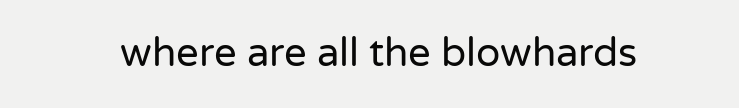where are all the blowhards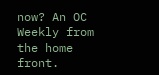now? An OC Weekly from the home front.